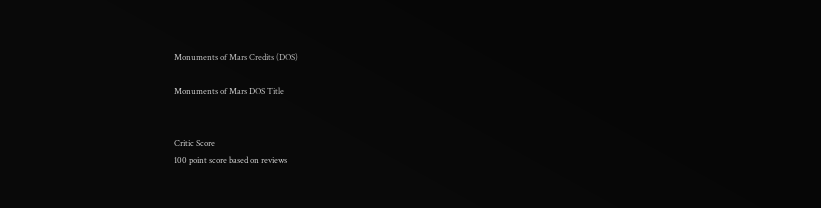Monuments of Mars Credits (DOS)

Monuments of Mars DOS Title


Critic Score
100 point score based on reviews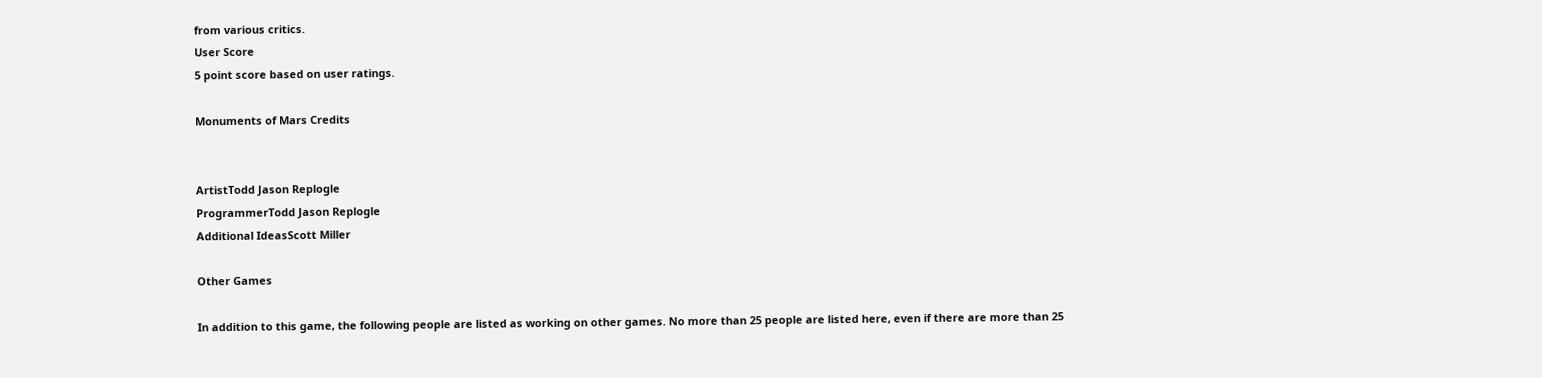from various critics.
User Score
5 point score based on user ratings.

Monuments of Mars Credits


ArtistTodd Jason Replogle
ProgrammerTodd Jason Replogle
Additional IdeasScott Miller

Other Games

In addition to this game, the following people are listed as working on other games. No more than 25 people are listed here, even if there are more than 25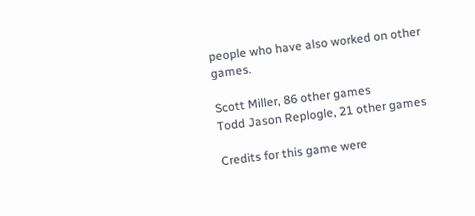people who have also worked on other games.

Scott Miller, 86 other games
Todd Jason Replogle, 21 other games

Credits for this game were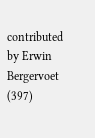contributed by Erwin Bergervoet (397)